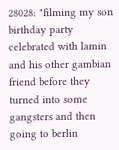28028: "filming my son birthday party celebrated with lamin and his other gambian friend before they turned into some gangsters and then going to berlin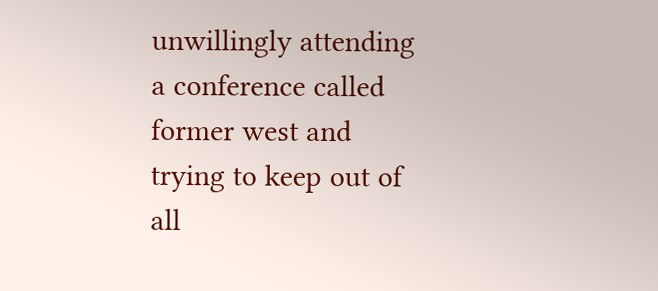unwillingly attending a conference called former west and trying to keep out of all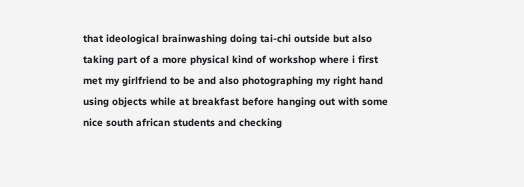that ideological brainwashing doing tai-chi outside but also taking part of a more physical kind of workshop where i first met my girlfriend to be and also photographing my right hand using objects while at breakfast before hanging out with some nice south african students and checking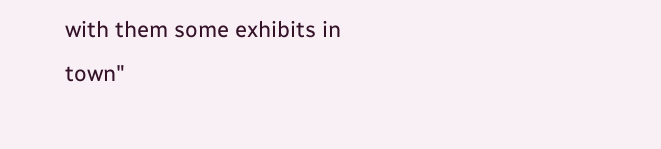with them some exhibits in town"